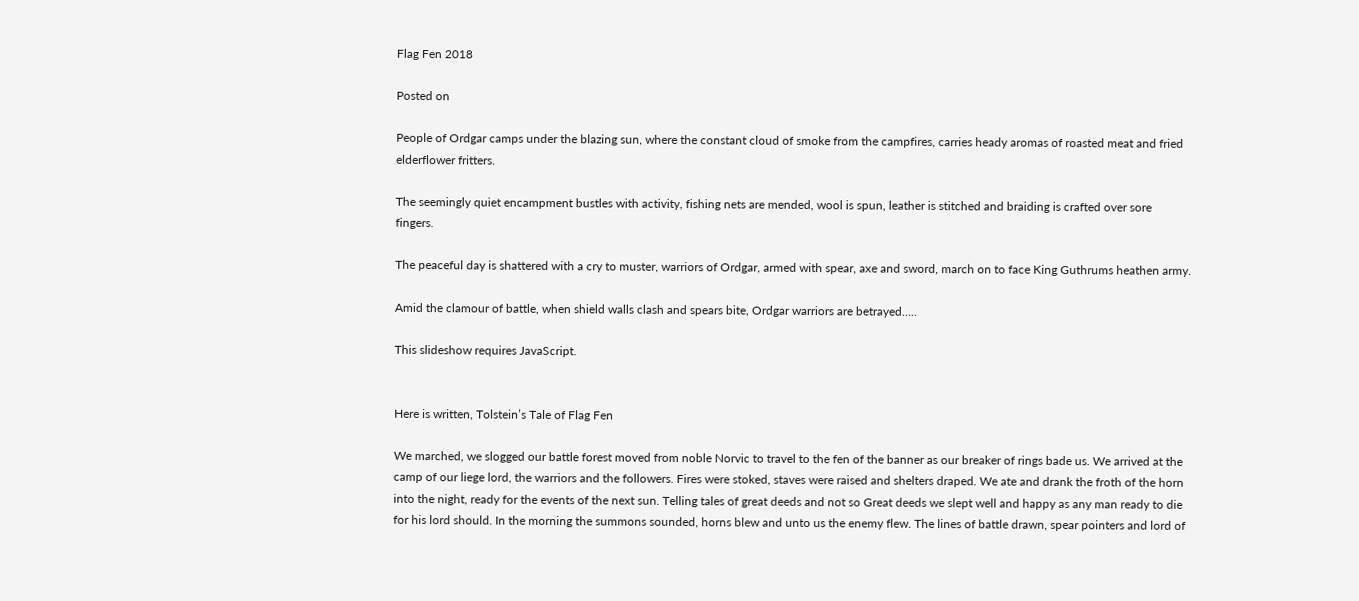Flag Fen 2018

Posted on

People of Ordgar camps under the blazing sun, where the constant cloud of smoke from the campfires, carries heady aromas of roasted meat and fried elderflower fritters.

The seemingly quiet encampment bustles with activity, fishing nets are mended, wool is spun, leather is stitched and braiding is crafted over sore fingers.

The peaceful day is shattered with a cry to muster, warriors of Ordgar, armed with spear, axe and sword, march on to face King Guthrums heathen army.

Amid the clamour of battle, when shield walls clash and spears bite, Ordgar warriors are betrayed…..

This slideshow requires JavaScript.


Here is written, Tolstein’s Tale of Flag Fen

We marched, we slogged our battle forest moved from noble Norvic to travel to the fen of the banner as our breaker of rings bade us. We arrived at the camp of our liege lord, the warriors and the followers. Fires were stoked, staves were raised and shelters draped. We ate and drank the froth of the horn into the night, ready for the events of the next sun. Telling tales of great deeds and not so Great deeds we slept well and happy as any man ready to die for his lord should. In the morning the summons sounded, horns blew and unto us the enemy flew. The lines of battle drawn, spear pointers and lord of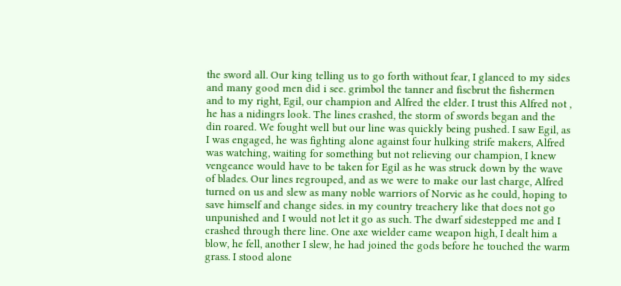the sword all. Our king telling us to go forth without fear, I glanced to my sides and many good men did i see. grimbol the tanner and fiscbrut the fishermen and to my right, Egil, our champion and Alfred the elder. I trust this Alfred not , he has a nidingrs look. The lines crashed, the storm of swords began and the din roared. We fought well but our line was quickly being pushed. I saw Egil, as I was engaged, he was fighting alone against four hulking strife makers, Alfred was watching, waiting for something but not relieving our champion, I knew vengeance would have to be taken for Egil as he was struck down by the wave of blades. Our lines regrouped, and as we were to make our last charge, Alfred turned on us and slew as many noble warriors of Norvic as he could, hoping to save himself and change sides. in my country treachery like that does not go unpunished and I would not let it go as such. The dwarf sidestepped me and I crashed through there line. One axe wielder came weapon high, I dealt him a blow, he fell, another I slew, he had joined the gods before he touched the warm grass. I stood alone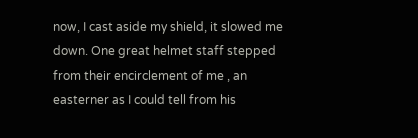now, I cast aside my shield, it slowed me down. One great helmet staff stepped from their encirclement of me , an easterner as I could tell from his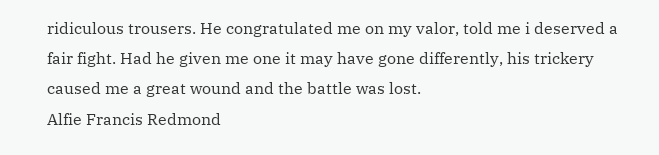ridiculous trousers. He congratulated me on my valor, told me i deserved a fair fight. Had he given me one it may have gone differently, his trickery caused me a great wound and the battle was lost.
Alfie Francis Redmond